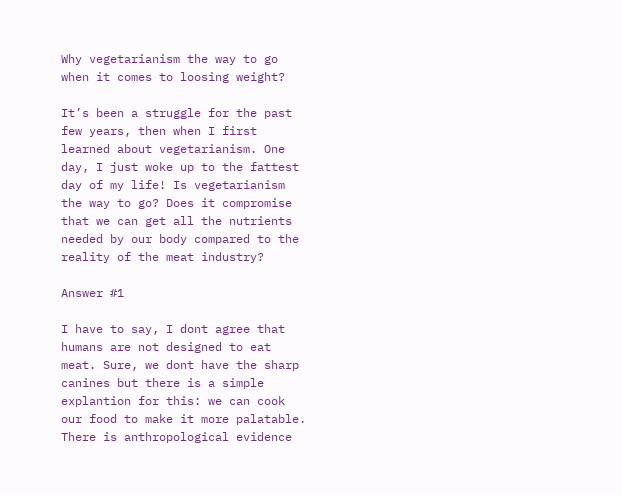Why vegetarianism the way to go when it comes to loosing weight?

It’s been a struggle for the past few years, then when I first learned about vegetarianism. One day, I just woke up to the fattest day of my life! Is vegetarianism the way to go? Does it compromise that we can get all the nutrients needed by our body compared to the reality of the meat industry?

Answer #1

I have to say, I dont agree that humans are not designed to eat meat. Sure, we dont have the sharp canines but there is a simple explantion for this: we can cook our food to make it more palatable. There is anthropological evidence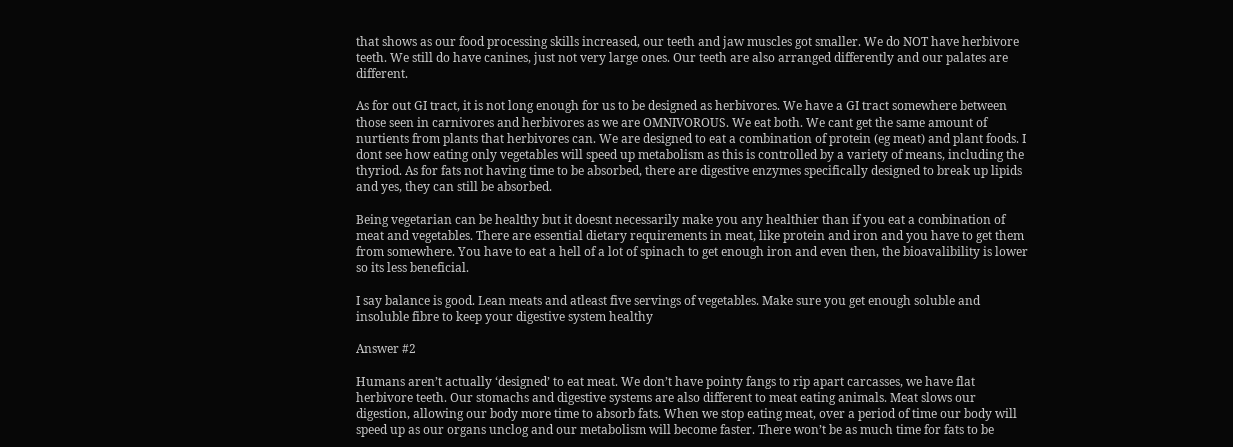that shows as our food processing skills increased, our teeth and jaw muscles got smaller. We do NOT have herbivore teeth. We still do have canines, just not very large ones. Our teeth are also arranged differently and our palates are different.

As for out GI tract, it is not long enough for us to be designed as herbivores. We have a GI tract somewhere between those seen in carnivores and herbivores as we are OMNIVOROUS. We eat both. We cant get the same amount of nurtients from plants that herbivores can. We are designed to eat a combination of protein (eg meat) and plant foods. I dont see how eating only vegetables will speed up metabolism as this is controlled by a variety of means, including the thyriod. As for fats not having time to be absorbed, there are digestive enzymes specifically designed to break up lipids and yes, they can still be absorbed.

Being vegetarian can be healthy but it doesnt necessarily make you any healthier than if you eat a combination of meat and vegetables. There are essential dietary requirements in meat, like protein and iron and you have to get them from somewhere. You have to eat a hell of a lot of spinach to get enough iron and even then, the bioavalibility is lower so its less beneficial.

I say balance is good. Lean meats and atleast five servings of vegetables. Make sure you get enough soluble and insoluble fibre to keep your digestive system healthy

Answer #2

Humans aren’t actually ‘designed’ to eat meat. We don’t have pointy fangs to rip apart carcasses, we have flat herbivore teeth. Our stomachs and digestive systems are also different to meat eating animals. Meat slows our digestion, allowing our body more time to absorb fats. When we stop eating meat, over a period of time our body will speed up as our organs unclog and our metabolism will become faster. There won’t be as much time for fats to be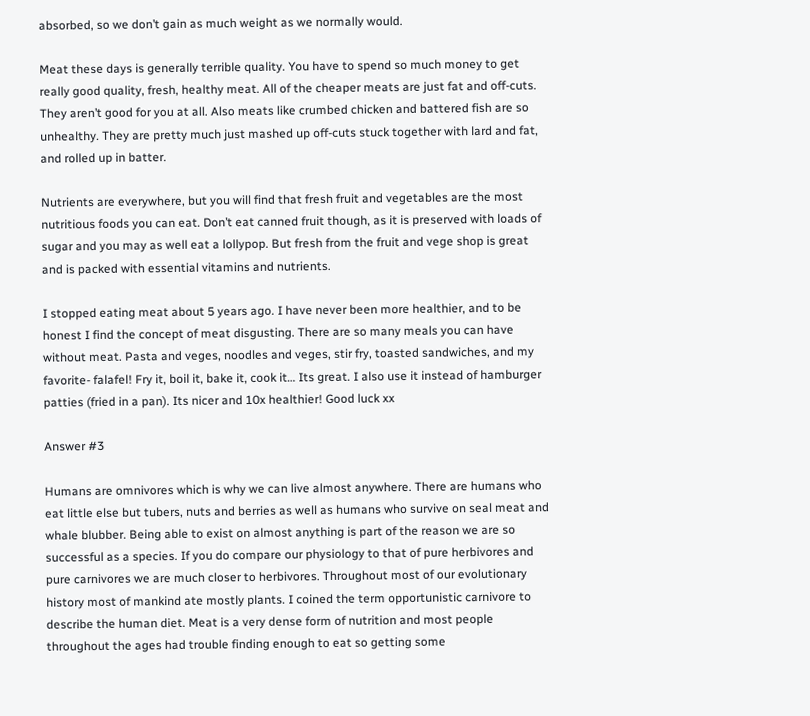absorbed, so we don’t gain as much weight as we normally would.

Meat these days is generally terrible quality. You have to spend so much money to get really good quality, fresh, healthy meat. All of the cheaper meats are just fat and off-cuts. They aren’t good for you at all. Also meats like crumbed chicken and battered fish are so unhealthy. They are pretty much just mashed up off-cuts stuck together with lard and fat, and rolled up in batter.

Nutrients are everywhere, but you will find that fresh fruit and vegetables are the most nutritious foods you can eat. Don’t eat canned fruit though, as it is preserved with loads of sugar and you may as well eat a lollypop. But fresh from the fruit and vege shop is great and is packed with essential vitamins and nutrients.

I stopped eating meat about 5 years ago. I have never been more healthier, and to be honest I find the concept of meat disgusting. There are so many meals you can have without meat. Pasta and veges, noodles and veges, stir fry, toasted sandwiches, and my favorite- falafel! Fry it, boil it, bake it, cook it… Its great. I also use it instead of hamburger patties (fried in a pan). Its nicer and 10x healthier! Good luck xx

Answer #3

Humans are omnivores which is why we can live almost anywhere. There are humans who eat little else but tubers, nuts and berries as well as humans who survive on seal meat and whale blubber. Being able to exist on almost anything is part of the reason we are so successful as a species. If you do compare our physiology to that of pure herbivores and pure carnivores we are much closer to herbivores. Throughout most of our evolutionary history most of mankind ate mostly plants. I coined the term opportunistic carnivore to describe the human diet. Meat is a very dense form of nutrition and most people throughout the ages had trouble finding enough to eat so getting some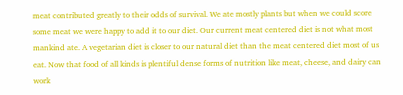meat contributed greatly to their odds of survival. We ate mostly plants but when we could score some meat we were happy to add it to our diet. Our current meat centered diet is not what most mankind ate. A vegetarian diet is closer to our natural diet than the meat centered diet most of us eat. Now that food of all kinds is plentiful dense forms of nutrition like meat, cheese, and dairy can work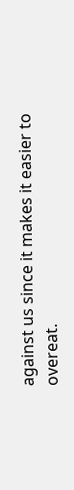against us since it makes it easier to overeat.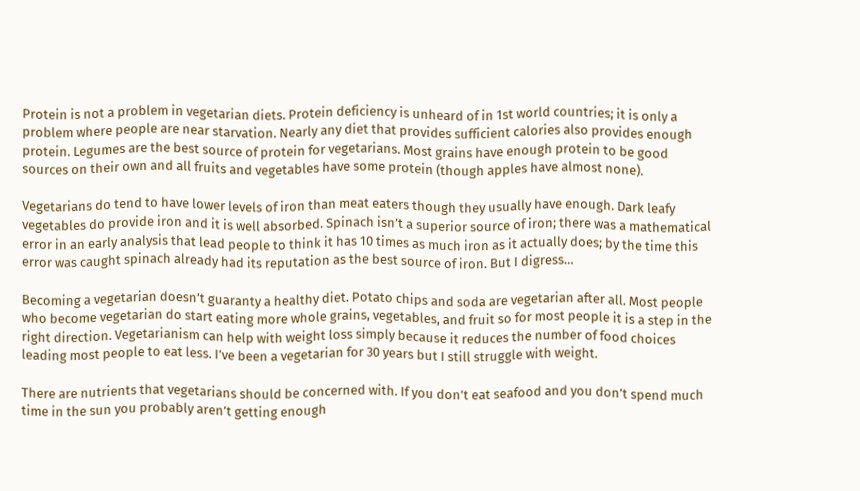Protein is not a problem in vegetarian diets. Protein deficiency is unheard of in 1st world countries; it is only a problem where people are near starvation. Nearly any diet that provides sufficient calories also provides enough protein. Legumes are the best source of protein for vegetarians. Most grains have enough protein to be good sources on their own and all fruits and vegetables have some protein (though apples have almost none).

Vegetarians do tend to have lower levels of iron than meat eaters though they usually have enough. Dark leafy vegetables do provide iron and it is well absorbed. Spinach isn’t a superior source of iron; there was a mathematical error in an early analysis that lead people to think it has 10 times as much iron as it actually does; by the time this error was caught spinach already had its reputation as the best source of iron. But I digress…

Becoming a vegetarian doesn’t guaranty a healthy diet. Potato chips and soda are vegetarian after all. Most people who become vegetarian do start eating more whole grains, vegetables, and fruit so for most people it is a step in the right direction. Vegetarianism can help with weight loss simply because it reduces the number of food choices leading most people to eat less. I’ve been a vegetarian for 30 years but I still struggle with weight.

There are nutrients that vegetarians should be concerned with. If you don’t eat seafood and you don’t spend much time in the sun you probably aren’t getting enough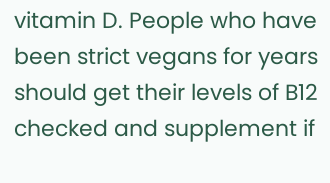vitamin D. People who have been strict vegans for years should get their levels of B12 checked and supplement if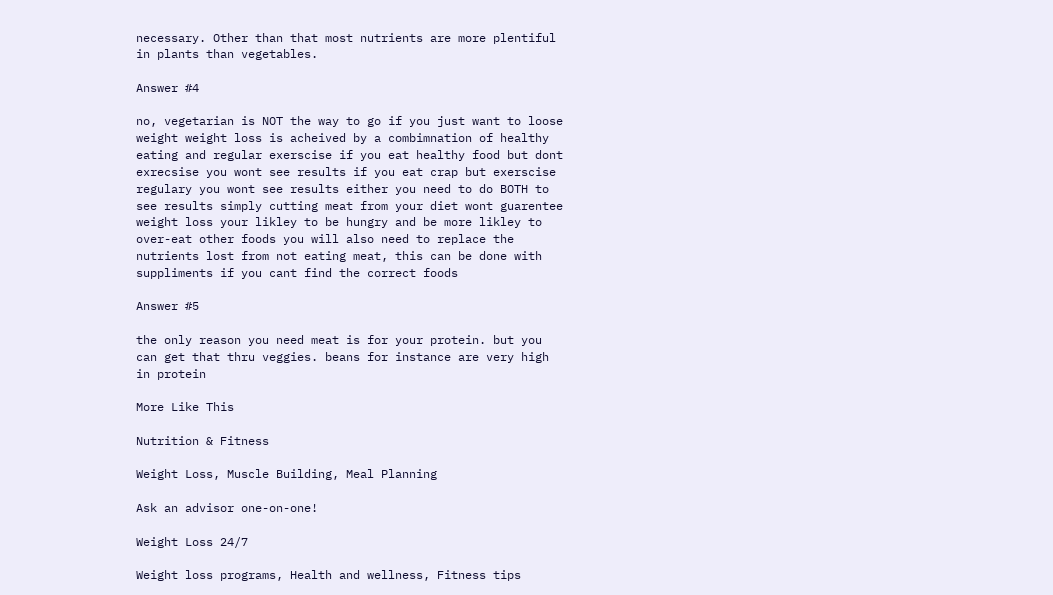necessary. Other than that most nutrients are more plentiful in plants than vegetables.

Answer #4

no, vegetarian is NOT the way to go if you just want to loose weight weight loss is acheived by a combimnation of healthy eating and regular exerscise if you eat healthy food but dont exrecsise you wont see results if you eat crap but exerscise regulary you wont see results either you need to do BOTH to see results simply cutting meat from your diet wont guarentee weight loss your likley to be hungry and be more likley to over-eat other foods you will also need to replace the nutrients lost from not eating meat, this can be done with suppliments if you cant find the correct foods

Answer #5

the only reason you need meat is for your protein. but you can get that thru veggies. beans for instance are very high in protein

More Like This

Nutrition & Fitness

Weight Loss, Muscle Building, Meal Planning

Ask an advisor one-on-one!

Weight Loss 24/7

Weight loss programs, Health and wellness, Fitness tips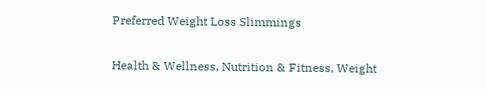Preferred Weight Loss Slimmings

Health & Wellness, Nutrition & Fitness, Weight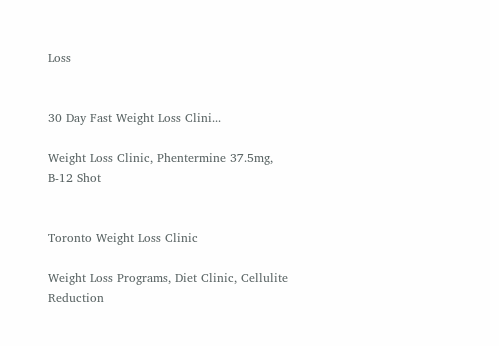Loss


30 Day Fast Weight Loss Clini...

Weight Loss Clinic, Phentermine 37.5mg, B-12 Shot


Toronto Weight Loss Clinic

Weight Loss Programs, Diet Clinic, Cellulite Reduction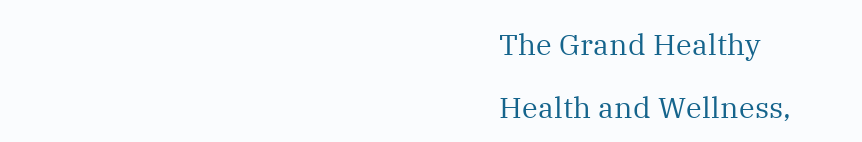The Grand Healthy

Health and Wellness,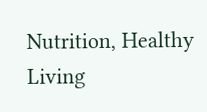Nutrition, Healthy Living